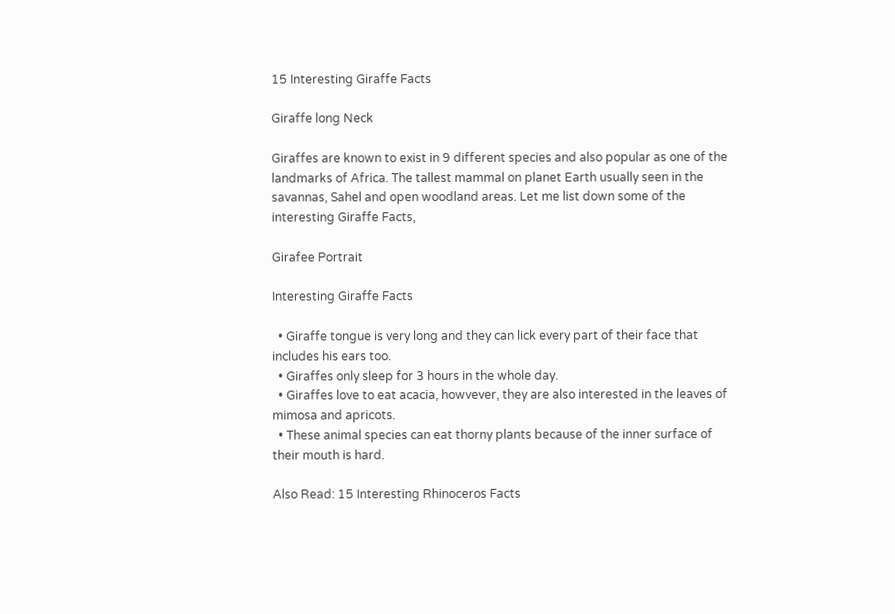15 Interesting Giraffe Facts

Giraffe long Neck

Giraffes are known to exist in 9 different species and also popular as one of the landmarks of Africa. The tallest mammal on planet Earth usually seen in the savannas, Sahel and open woodland areas. Let me list down some of the interesting Giraffe Facts,

Girafee Portrait

Interesting Giraffe Facts

  • Giraffe tongue is very long and they can lick every part of their face that includes his ears too.
  • Giraffes only sleep for 3 hours in the whole day.
  • Giraffes love to eat acacia, howvever, they are also interested in the leaves of mimosa and apricots.
  • These animal species can eat thorny plants because of the inner surface of their mouth is hard.

Also Read: 15 Interesting Rhinoceros Facts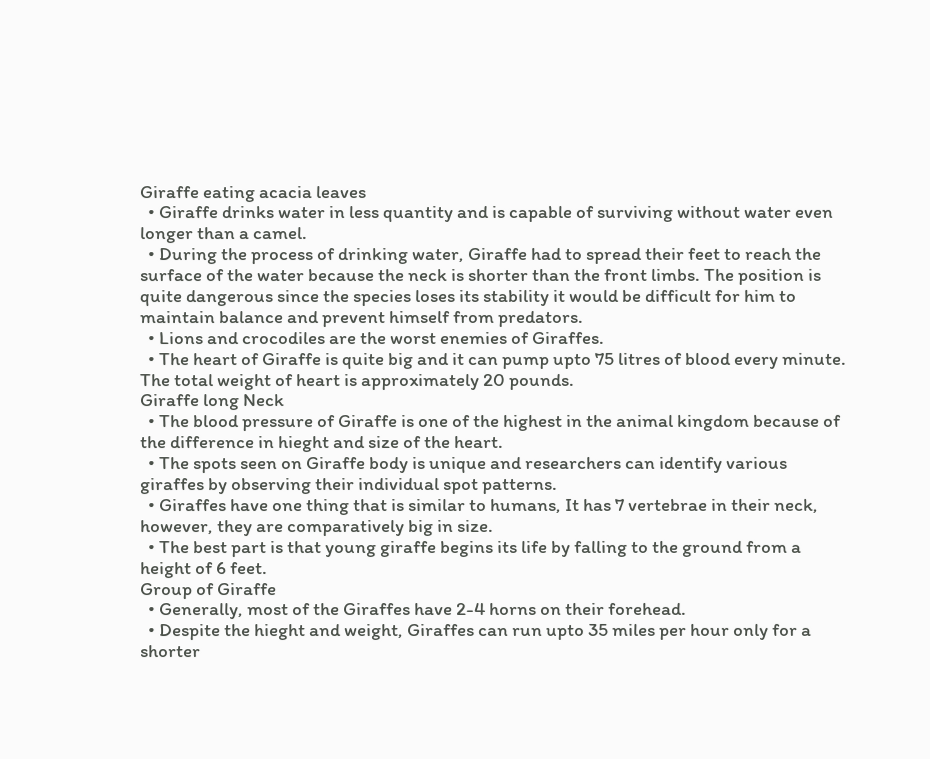Giraffe eating acacia leaves
  • Giraffe drinks water in less quantity and is capable of surviving without water even longer than a camel.
  • During the process of drinking water, Giraffe had to spread their feet to reach the surface of the water because the neck is shorter than the front limbs. The position is quite dangerous since the species loses its stability it would be difficult for him to maintain balance and prevent himself from predators.
  • Lions and crocodiles are the worst enemies of Giraffes.
  • The heart of Giraffe is quite big and it can pump upto 75 litres of blood every minute. The total weight of heart is approximately 20 pounds.
Giraffe long Neck
  • The blood pressure of Giraffe is one of the highest in the animal kingdom because of the difference in hieght and size of the heart.
  • The spots seen on Giraffe body is unique and researchers can identify various giraffes by observing their individual spot patterns.
  • Giraffes have one thing that is similar to humans, It has 7 vertebrae in their neck, however, they are comparatively big in size.
  • The best part is that young giraffe begins its life by falling to the ground from a height of 6 feet.
Group of Giraffe
  • Generally, most of the Giraffes have 2-4 horns on their forehead.
  • Despite the hieght and weight, Giraffes can run upto 35 miles per hour only for a shorter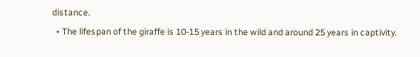distance.
  • The lifespan of the giraffe is 10-15 years in the wild and around 25 years in captivity.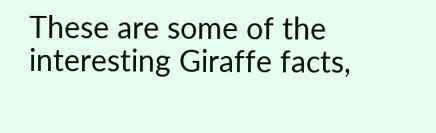These are some of the interesting Giraffe facts,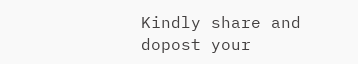Kindly share and dopost your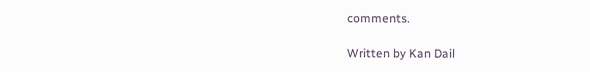comments.

Written by Kan Dail